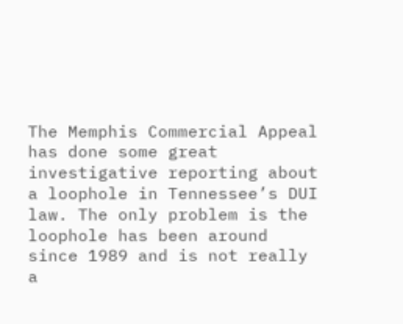The Memphis Commercial Appeal has done some great investigative reporting about a loophole in Tennessee’s DUI law. The only problem is the loophole has been around since 1989 and is not really a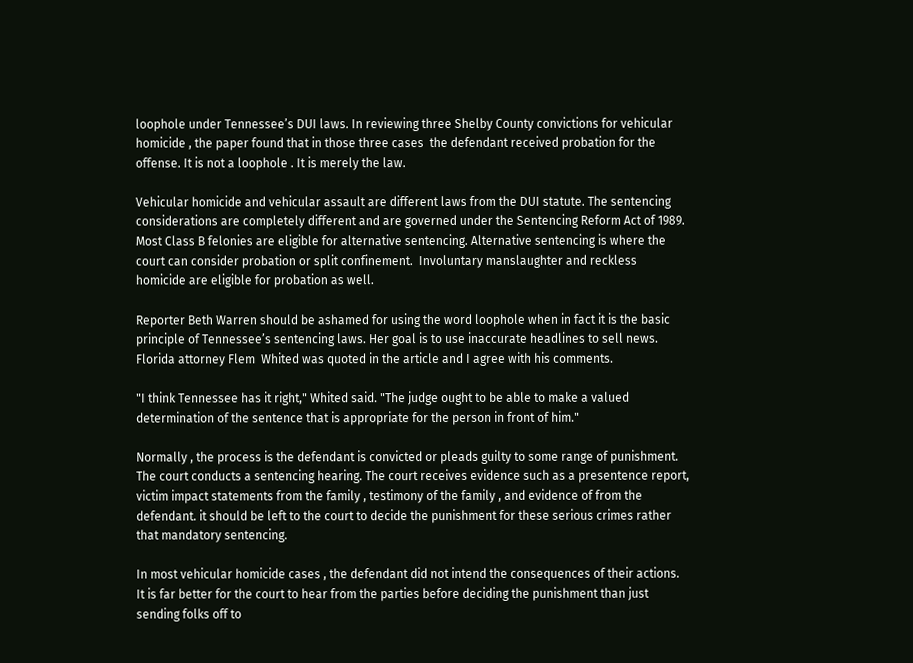loophole under Tennessee’s DUI laws. In reviewing three Shelby County convictions for vehicular homicide , the paper found that in those three cases  the defendant received probation for the offense. It is not a loophole . It is merely the law.

Vehicular homicide and vehicular assault are different laws from the DUI statute. The sentencing considerations are completely different and are governed under the Sentencing Reform Act of 1989. Most Class B felonies are eligible for alternative sentencing. Alternative sentencing is where the court can consider probation or split confinement.  Involuntary manslaughter and reckless homicide are eligible for probation as well.

Reporter Beth Warren should be ashamed for using the word loophole when in fact it is the basic principle of Tennessee’s sentencing laws. Her goal is to use inaccurate headlines to sell news. Florida attorney Flem  Whited was quoted in the article and I agree with his comments.

"I think Tennessee has it right," Whited said. "The judge ought to be able to make a valued determination of the sentence that is appropriate for the person in front of him."

Normally , the process is the defendant is convicted or pleads guilty to some range of punishment. The court conducts a sentencing hearing. The court receives evidence such as a presentence report, victim impact statements from the family , testimony of the family , and evidence of from the defendant. it should be left to the court to decide the punishment for these serious crimes rather that mandatory sentencing.

In most vehicular homicide cases , the defendant did not intend the consequences of their actions. It is far better for the court to hear from the parties before deciding the punishment than just sending folks off to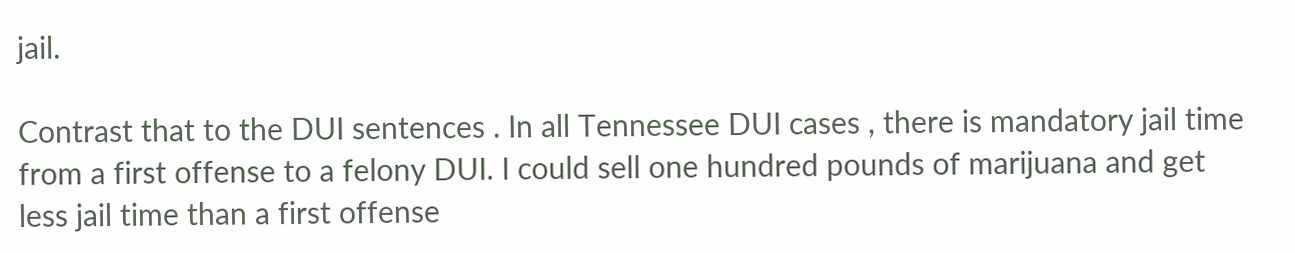jail.

Contrast that to the DUI sentences . In all Tennessee DUI cases , there is mandatory jail time from a first offense to a felony DUI. I could sell one hundred pounds of marijuana and get less jail time than a first offense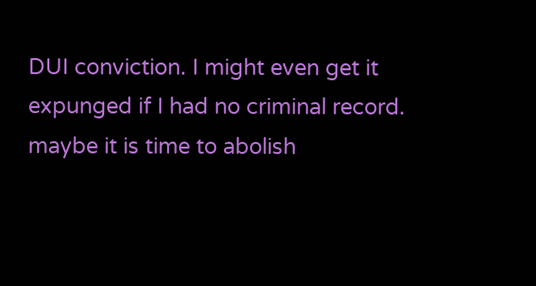DUI conviction. I might even get it expunged if I had no criminal record. maybe it is time to abolish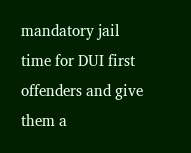mandatory jail time for DUI first offenders and give them a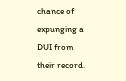chance of expunging a DUI from their record.